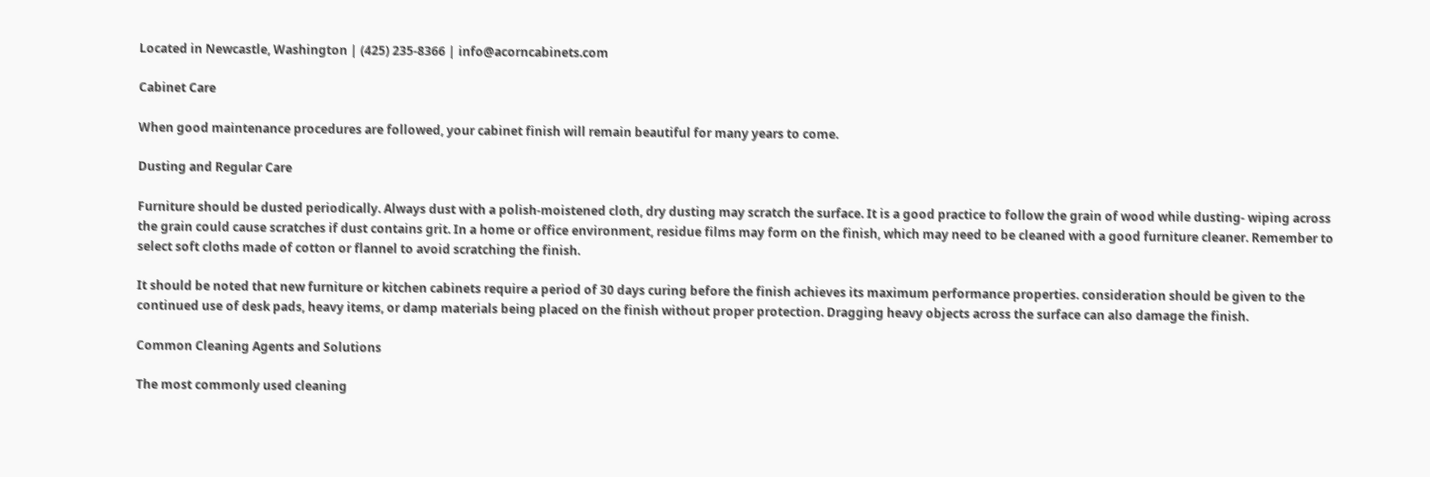Located in Newcastle, Washington | (425) 235-8366 | info@acorncabinets.com

Cabinet Care

When good maintenance procedures are followed, your cabinet finish will remain beautiful for many years to come.

Dusting and Regular Care

Furniture should be dusted periodically. Always dust with a polish-moistened cloth, dry dusting may scratch the surface. It is a good practice to follow the grain of wood while dusting- wiping across the grain could cause scratches if dust contains grit. In a home or office environment, residue films may form on the finish, which may need to be cleaned with a good furniture cleaner. Remember to select soft cloths made of cotton or flannel to avoid scratching the finish.

It should be noted that new furniture or kitchen cabinets require a period of 30 days curing before the finish achieves its maximum performance properties. consideration should be given to the continued use of desk pads, heavy items, or damp materials being placed on the finish without proper protection. Dragging heavy objects across the surface can also damage the finish.

Common Cleaning Agents and Solutions

The most commonly used cleaning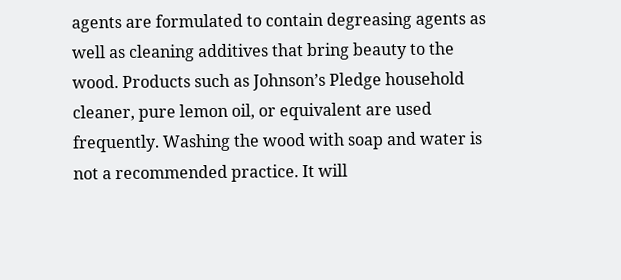agents are formulated to contain degreasing agents as well as cleaning additives that bring beauty to the wood. Products such as Johnson’s Pledge household cleaner, pure lemon oil, or equivalent are used frequently. Washing the wood with soap and water is not a recommended practice. It will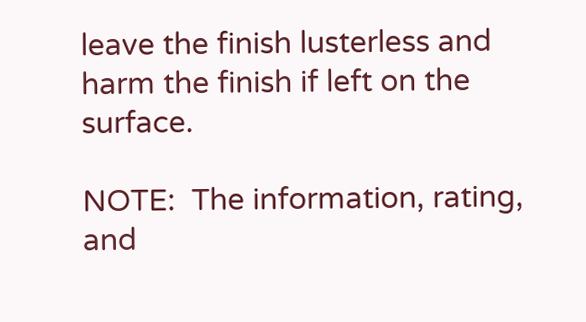leave the finish lusterless and harm the finish if left on the surface.

NOTE:  The information, rating, and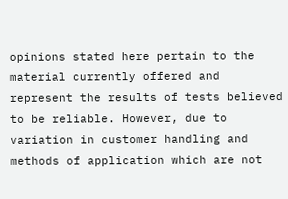opinions stated here pertain to the material currently offered and represent the results of tests believed to be reliable. However, due to variation in customer handling and methods of application which are not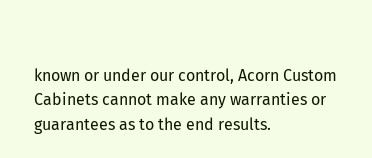known or under our control, Acorn Custom Cabinets cannot make any warranties or guarantees as to the end results.